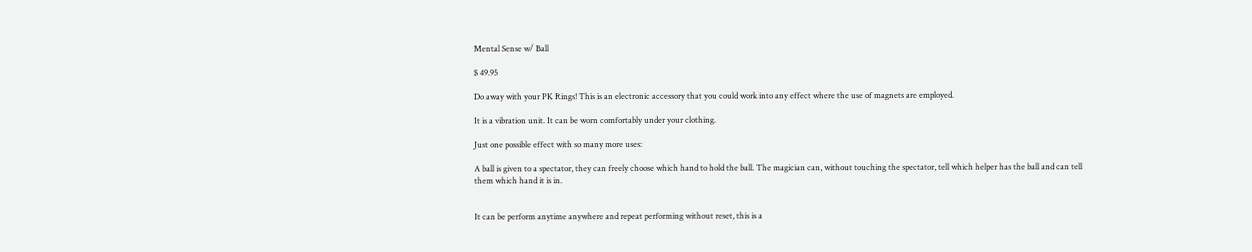Mental Sense w/ Ball

$ 49.95

Do away with your PK Rings! This is an electronic accessory that you could work into any effect where the use of magnets are employed.

It is a vibration unit. It can be worn comfortably under your clothing.

Just one possible effect with so many more uses:

A ball is given to a spectator, they can freely choose which hand to hold the ball. The magician can, without touching the spectator, tell which helper has the ball and can tell them which hand it is in.


It can be perform anytime anywhere and repeat performing without reset, this is a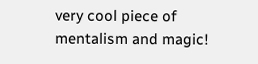very cool piece of mentalism and magic!